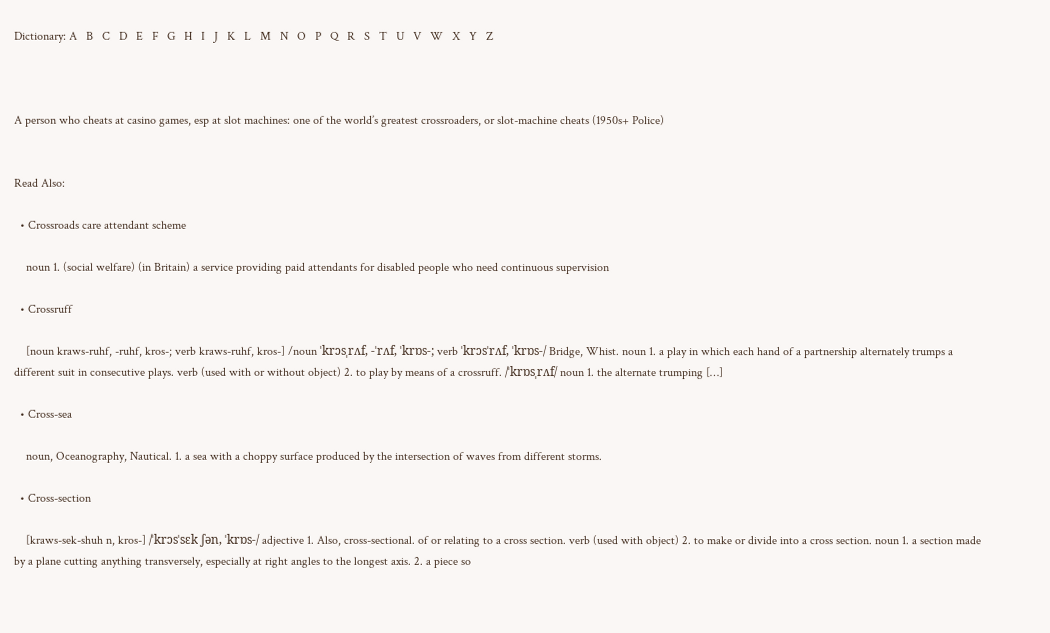Dictionary: A   B   C   D   E   F   G   H   I   J   K   L   M   N   O   P   Q   R   S   T   U   V   W   X   Y   Z



A person who cheats at casino games, esp at slot machines: one of the world’s greatest crossroaders, or slot-machine cheats (1950s+ Police)


Read Also:

  • Crossroads care attendant scheme

    noun 1. (social welfare) (in Britain) a service providing paid attendants for disabled people who need continuous supervision

  • Crossruff

    [noun kraws-ruhf, -ruhf, kros-; verb kraws-ruhf, kros-] /noun ˈkrɔsˌrʌf, -ˈrʌf, ˈkrɒs-; verb ˈkrɔsˈrʌf, ˈkrɒs-/ Bridge, Whist. noun 1. a play in which each hand of a partnership alternately trumps a different suit in consecutive plays. verb (used with or without object) 2. to play by means of a crossruff. /ˈkrɒsˌrʌf/ noun 1. the alternate trumping […]

  • Cross-sea

    noun, Oceanography, Nautical. 1. a sea with a choppy surface produced by the intersection of waves from different storms.

  • Cross-section

    [kraws-sek-shuh n, kros-] /ˈkrɔsˈsɛk ʃən, ˈkrɒs-/ adjective 1. Also, cross-sectional. of or relating to a cross section. verb (used with object) 2. to make or divide into a cross section. noun 1. a section made by a plane cutting anything transversely, especially at right angles to the longest axis. 2. a piece so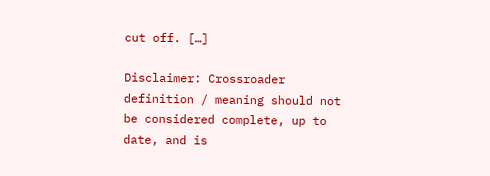cut off. […]

Disclaimer: Crossroader definition / meaning should not be considered complete, up to date, and is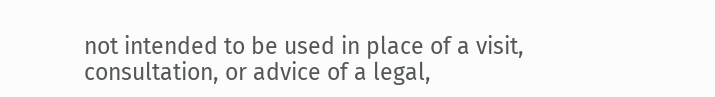not intended to be used in place of a visit, consultation, or advice of a legal,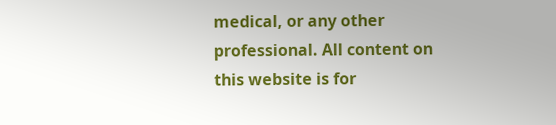medical, or any other professional. All content on this website is for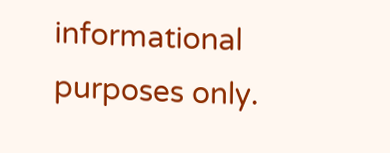informational purposes only.